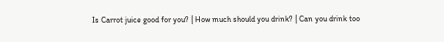Is Carrot juice good for you? | How much should you drink? | Can you drink too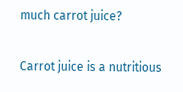much carrot juice?

Carrot juice is a nutritious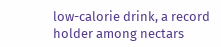low-calorie drink, a record holder among nectars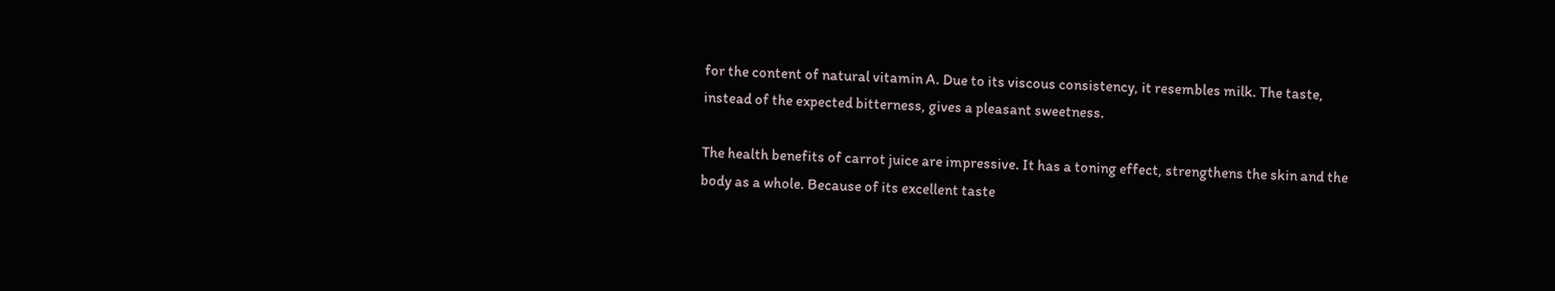for the content of natural vitamin A. Due to its viscous consistency, it resembles milk. The taste, instead of the expected bitterness, gives a pleasant sweetness.

The health benefits of carrot juice are impressive. It has a toning effect, strengthens the skin and the body as a whole. Because of its excellent taste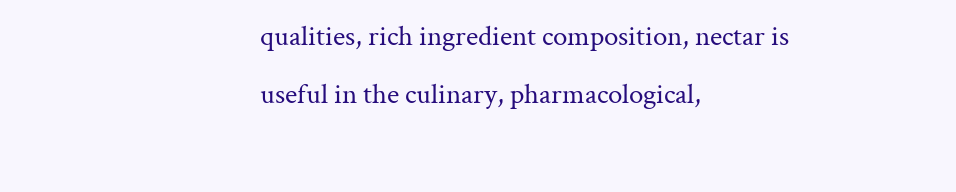qualities, rich ingredient composition, nectar is useful in the culinary, pharmacological,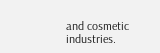and cosmetic industries.